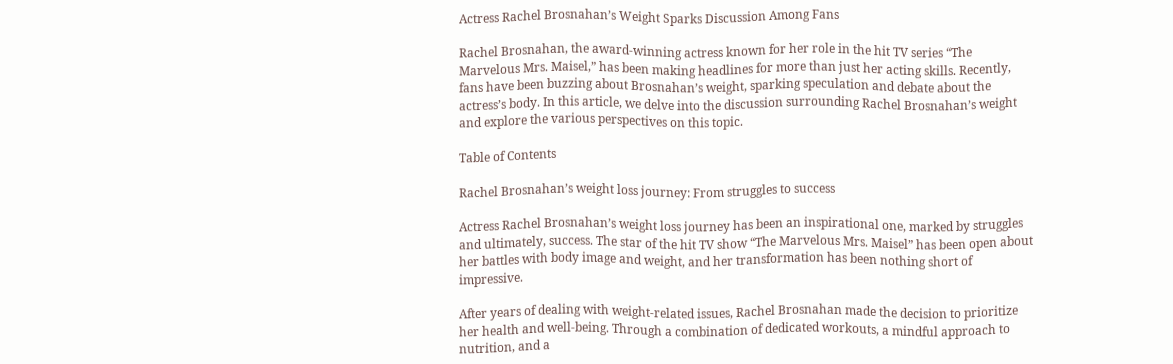Actress Rachel Brosnahan’s Weight Sparks Discussion Among Fans

Rachel Brosnahan, the award-winning actress known for her role in the hit TV series “The Marvelous Mrs. Maisel,” has been making headlines for more than just her acting skills. Recently, fans have been buzzing about Brosnahan’s weight, sparking speculation and debate about the actress’s body. In this article, we delve into the discussion surrounding Rachel Brosnahan’s weight and explore the various perspectives on this topic.

Table of Contents

Rachel Brosnahan’s weight loss journey: From struggles to success

Actress Rachel Brosnahan’s weight loss journey has been an inspirational one, marked by struggles and ultimately, success. The star of the hit TV show “The Marvelous Mrs. Maisel” has been open about her battles with body image and weight, and her transformation has been nothing short of impressive.

After years of dealing with weight-related issues, Rachel Brosnahan made the decision to prioritize her health and well-being. Through a combination of dedicated workouts, a mindful approach to nutrition, and a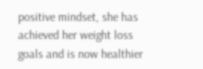positive mindset, she has achieved her weight loss goals and is now healthier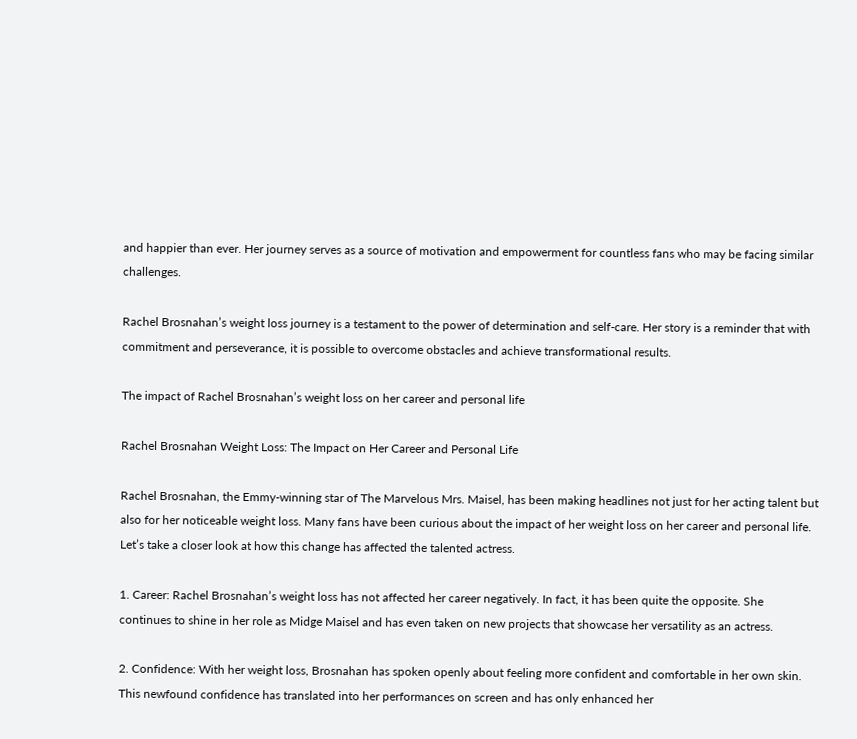and happier than ever. Her journey serves as a source of motivation and empowerment for countless fans who may be facing similar challenges.

Rachel Brosnahan’s weight loss journey is a testament to the power of determination and self-care. Her story is a reminder that with commitment and perseverance, it is possible to overcome obstacles and achieve transformational results.

The impact of Rachel Brosnahan’s weight loss on her career and personal life

Rachel Brosnahan Weight Loss: The Impact on Her Career and Personal Life

Rachel Brosnahan, the Emmy-winning star of The Marvelous Mrs. Maisel, has been making headlines not just for her acting talent but also for her noticeable weight loss. Many fans have been curious about the impact of her weight loss on her career and personal life. Let’s take a closer look at how this change has affected the talented actress.

1. Career: Rachel Brosnahan’s weight loss has not affected her career negatively. In fact, it has been quite the opposite. She continues to shine in her role as Midge Maisel and has even taken on new projects that showcase her versatility as an actress.

2. Confidence: With her weight loss, Brosnahan has spoken openly about feeling more confident and comfortable in her own skin. This newfound confidence has translated into her performances on screen and has only enhanced her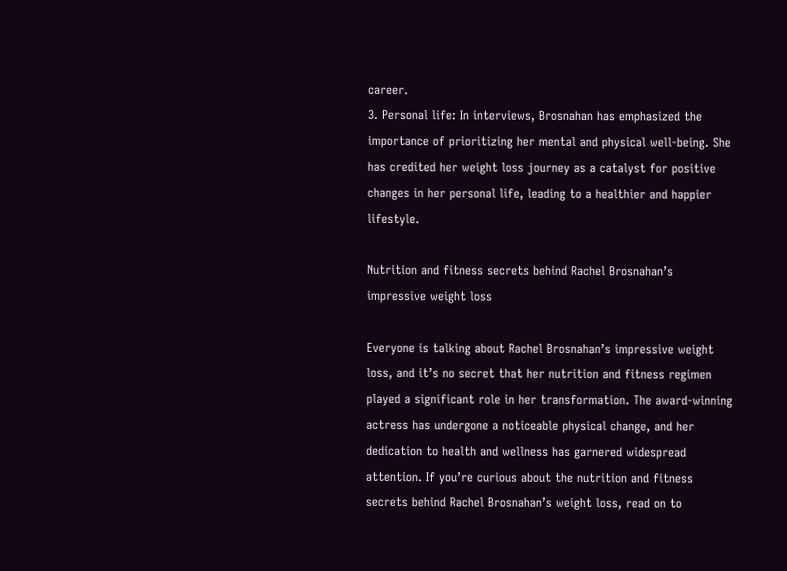career.
3. Personal life: In interviews, Brosnahan has emphasized the importance of prioritizing her mental and physical well-being. She has credited her weight loss journey as a catalyst for positive changes in her personal life, leading to a healthier and happier lifestyle.

Nutrition and fitness secrets behind Rachel Brosnahan’s impressive weight loss

Everyone is talking about Rachel Brosnahan’s impressive weight loss, and it’s no secret that her nutrition and fitness regimen played a significant role in her transformation. The award-winning actress has undergone a noticeable physical change, and her dedication to health and wellness has garnered widespread attention. If you’re curious about the nutrition and fitness secrets behind Rachel Brosnahan’s weight loss, read on to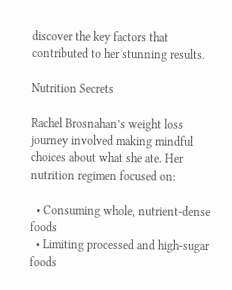discover the key factors that contributed to her stunning results.

Nutrition Secrets

Rachel Brosnahan’s weight loss journey involved making mindful choices about what she ate. Her nutrition regimen focused on:

  • Consuming whole, nutrient-dense foods
  • Limiting processed and high-sugar foods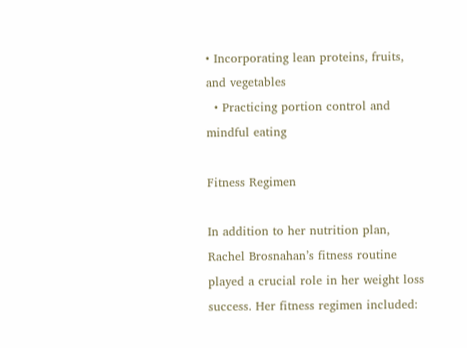• Incorporating lean proteins, fruits, and vegetables
  • Practicing portion control and mindful eating

Fitness Regimen

In addition to her nutrition plan, Rachel Brosnahan’s fitness routine played a crucial role in her weight loss success. Her fitness regimen included: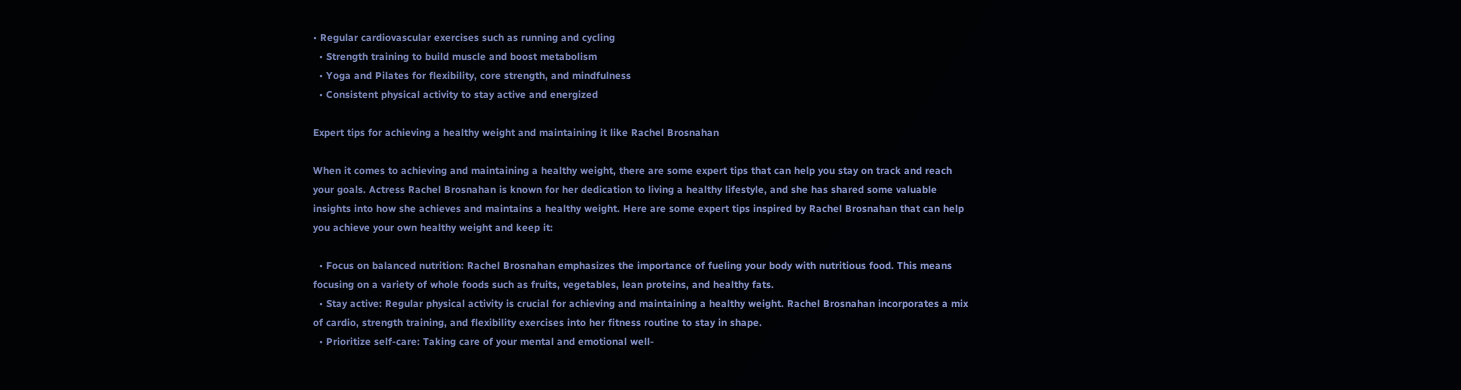• Regular cardiovascular exercises such as running and cycling
  • Strength training to build muscle and boost metabolism
  • Yoga and Pilates for flexibility, core strength, and mindfulness
  • Consistent physical activity to stay active and energized

Expert tips for achieving a healthy weight and maintaining it like Rachel Brosnahan

When it comes to achieving and maintaining a healthy weight, there are some expert tips that can help you stay on track and reach your goals. Actress Rachel Brosnahan is known for her dedication to living a healthy lifestyle, and she has shared some valuable insights into how she achieves and maintains a healthy weight. Here are some expert tips inspired by Rachel Brosnahan that can help you achieve your own healthy weight and keep it:

  • Focus on balanced nutrition: Rachel Brosnahan emphasizes the importance of fueling your body with nutritious food. This means focusing on a variety of whole foods such as fruits, vegetables, lean proteins, and healthy fats.
  • Stay active: Regular physical activity is crucial for achieving and maintaining a healthy weight. Rachel Brosnahan incorporates a mix of cardio, strength training, and flexibility exercises into her fitness routine to stay in shape.
  • Prioritize self-care: Taking care of your mental and emotional well-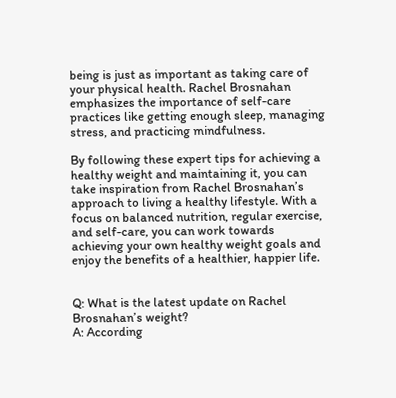being is just as important as taking care of your physical health. Rachel Brosnahan emphasizes the importance of self-care practices like getting enough sleep, managing stress, and practicing mindfulness.

By following these expert tips for achieving a healthy weight and maintaining it, you can take inspiration from Rachel Brosnahan’s approach to living a healthy lifestyle. With a focus on balanced nutrition, regular exercise, and self-care, you can work towards achieving your own healthy weight goals and enjoy the benefits of a healthier, happier life.


Q: What is the latest update on Rachel Brosnahan’s weight?
A: According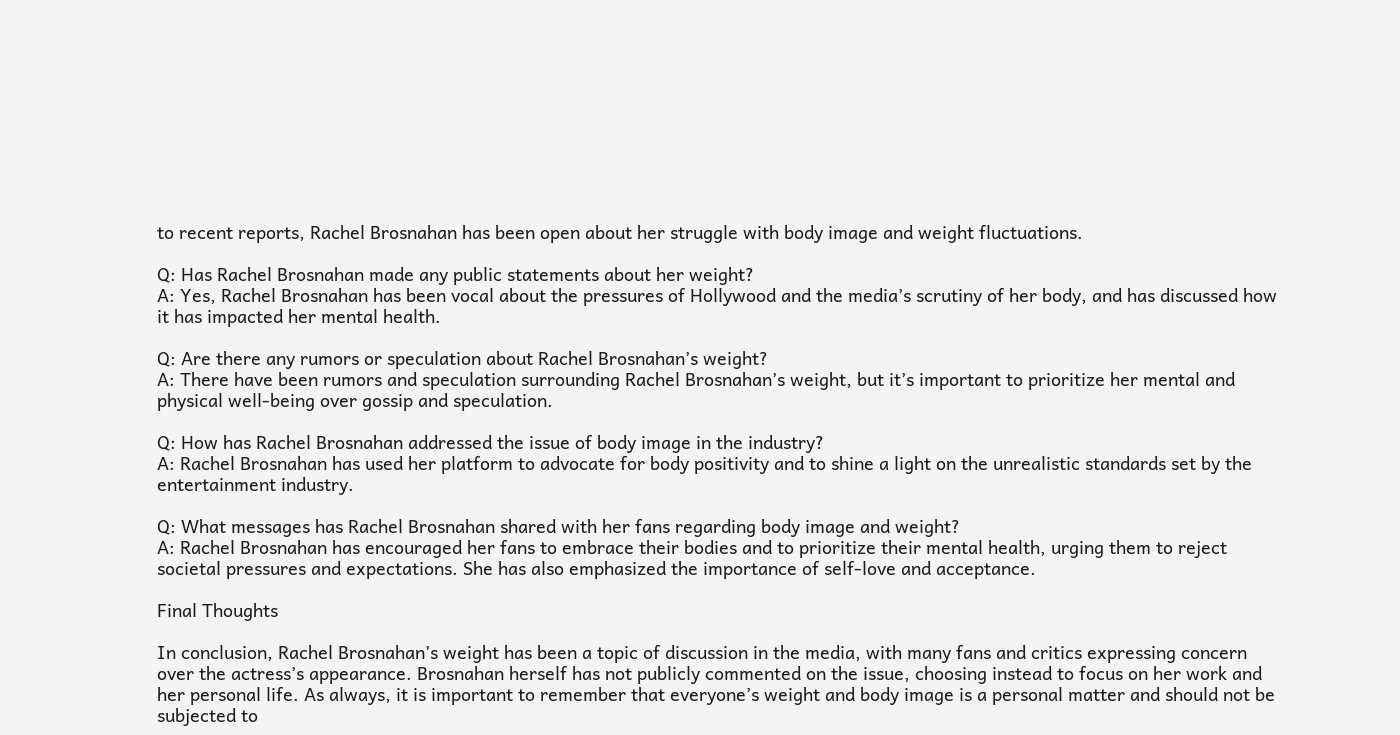to recent reports, Rachel Brosnahan has been open about her struggle with body image and weight fluctuations.

Q: Has Rachel Brosnahan made any public statements about her weight?
A: Yes, Rachel Brosnahan has been vocal about the pressures of Hollywood and the media’s scrutiny of her body, and has discussed how it has impacted her mental health.

Q: Are there any rumors or speculation about Rachel Brosnahan’s weight?
A: There have been rumors and speculation surrounding Rachel Brosnahan’s weight, but it’s important to prioritize her mental and physical well-being over gossip and speculation.

Q: How has Rachel Brosnahan addressed the issue of body image in the industry?
A: Rachel Brosnahan has used her platform to advocate for body positivity and to shine a light on the unrealistic standards set by the entertainment industry.

Q: What messages has Rachel Brosnahan shared with her fans regarding body image and weight?
A: Rachel Brosnahan has encouraged her fans to embrace their bodies and to prioritize their mental health, urging them to reject societal pressures and expectations. She has also emphasized the importance of self-love and acceptance.

Final Thoughts

In conclusion, Rachel Brosnahan’s weight has been a topic of discussion in the media, with many fans and critics expressing concern over the actress’s appearance. Brosnahan herself has not publicly commented on the issue, choosing instead to focus on her work and her personal life. As always, it is important to remember that everyone’s weight and body image is a personal matter and should not be subjected to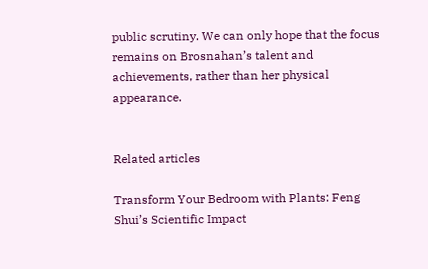public scrutiny. We can only hope that the focus remains on Brosnahan’s talent and achievements, rather than her physical appearance.


Related articles

Transform Your Bedroom with Plants: Feng Shui’s Scientific Impact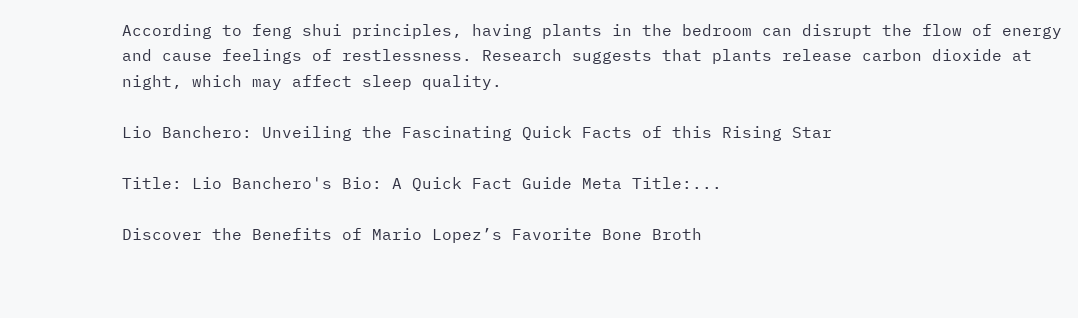According to feng shui principles, having plants in the bedroom can disrupt the flow of energy and cause feelings of restlessness. Research suggests that plants release carbon dioxide at night, which may affect sleep quality.

Lio Banchero: Unveiling the Fascinating Quick Facts of this Rising Star

Title: Lio Banchero's Bio: A Quick Fact Guide Meta Title:...

Discover the Benefits of Mario Lopez’s Favorite Bone Broth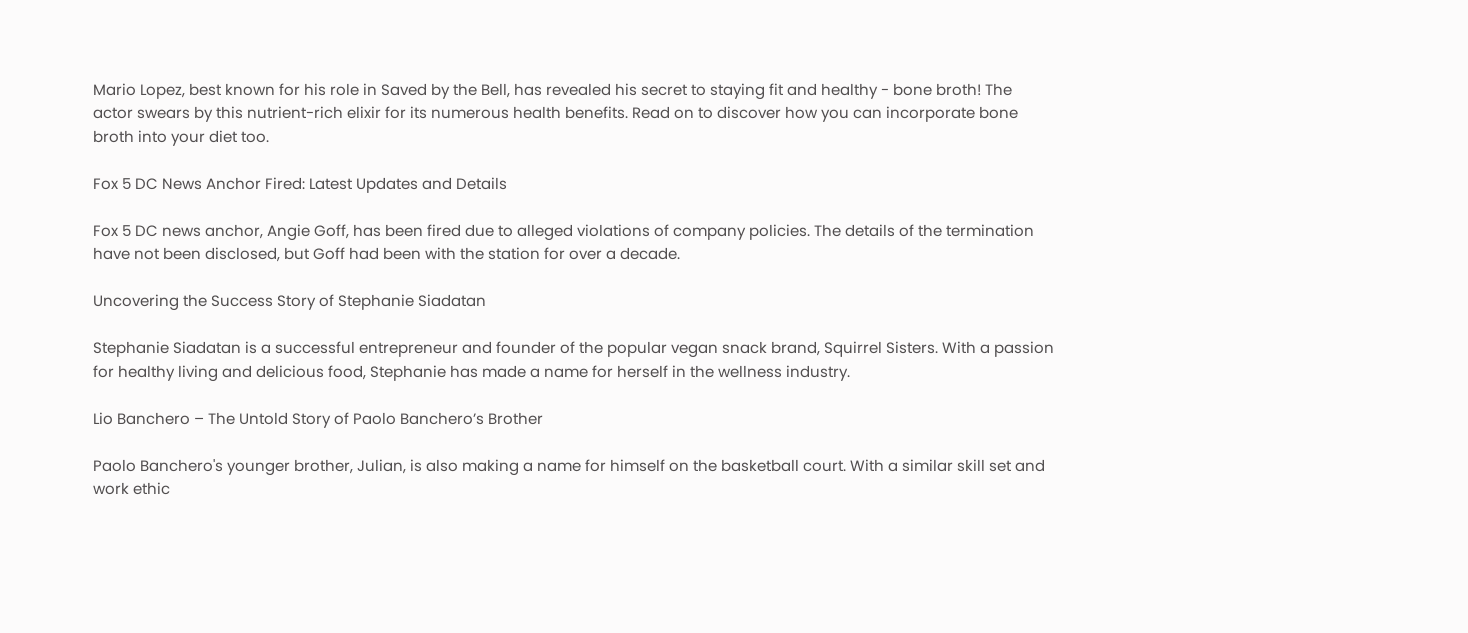Mario Lopez, best known for his role in Saved by the Bell, has revealed his secret to staying fit and healthy - bone broth! The actor swears by this nutrient-rich elixir for its numerous health benefits. Read on to discover how you can incorporate bone broth into your diet too.

Fox 5 DC News Anchor Fired: Latest Updates and Details

Fox 5 DC news anchor, Angie Goff, has been fired due to alleged violations of company policies. The details of the termination have not been disclosed, but Goff had been with the station for over a decade.

Uncovering the Success Story of Stephanie Siadatan

Stephanie Siadatan is a successful entrepreneur and founder of the popular vegan snack brand, Squirrel Sisters. With a passion for healthy living and delicious food, Stephanie has made a name for herself in the wellness industry.

Lio Banchero – The Untold Story of Paolo Banchero’s Brother

Paolo Banchero's younger brother, Julian, is also making a name for himself on the basketball court. With a similar skill set and work ethic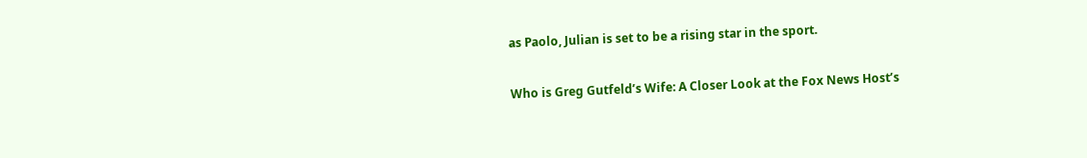as Paolo, Julian is set to be a rising star in the sport.

Who is Greg Gutfeld’s Wife: A Closer Look at the Fox News Host’s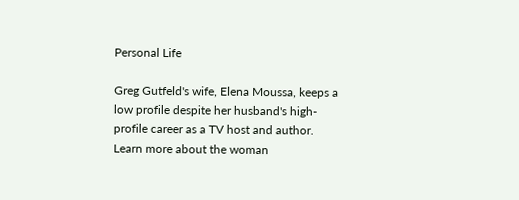Personal Life

Greg Gutfeld's wife, Elena Moussa, keeps a low profile despite her husband's high-profile career as a TV host and author. Learn more about the woman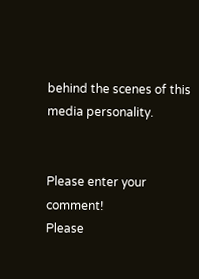behind the scenes of this media personality.


Please enter your comment!
Please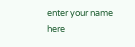enter your name here